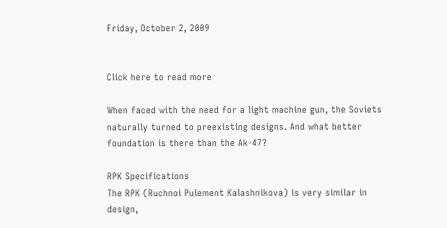Friday, October 2, 2009


Click here to read more

When faced with the need for a light machine gun, the Soviets naturally turned to preexisting designs. And what better foundation is there than the Ak-47?

RPK Specifications
The RPK (Ruchnoi Pulement Kalashnikova) is very similar in design,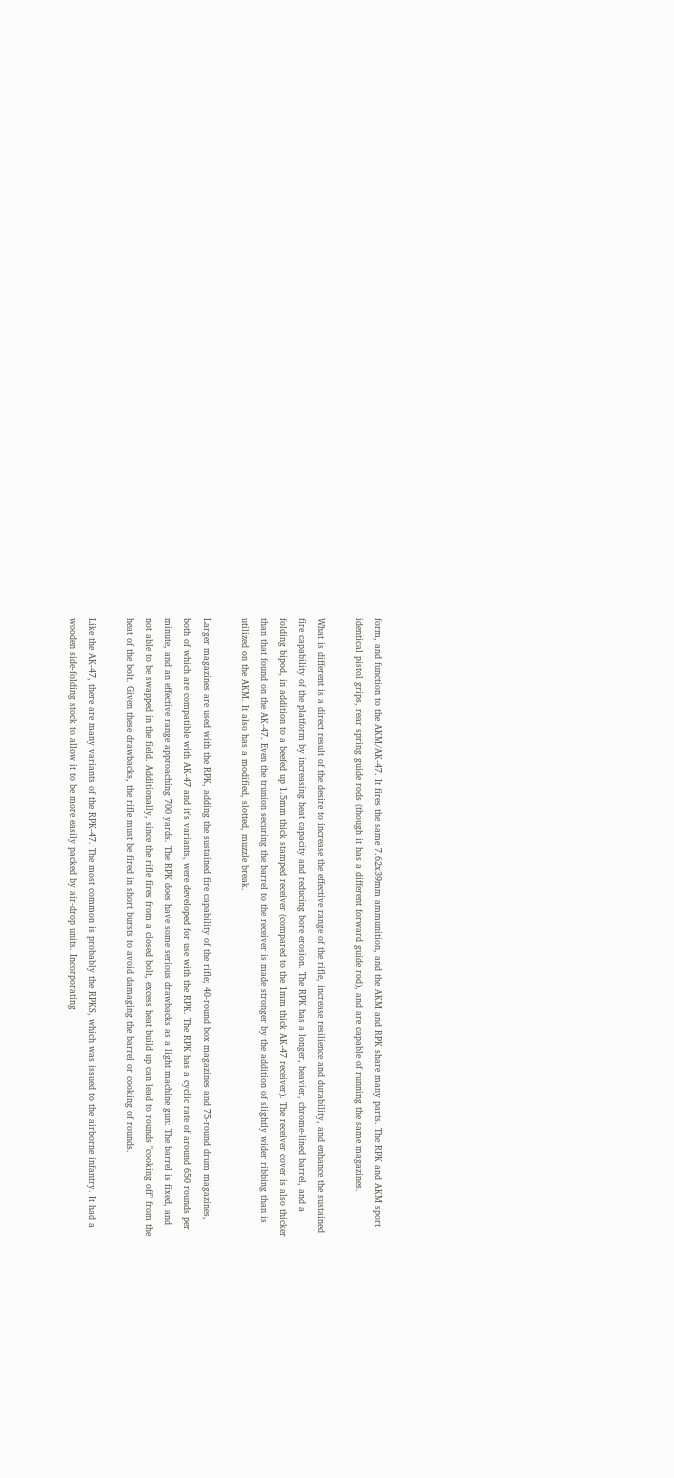form, and function to the AKM/AK-47. It fires the same 7.62x39mm ammunition, and the AKM and RPK share many parts. The RPK and AKM sport identical pistol grips, rear spring guide rods (though it has a different forward guide rod), and are capable of running the same magazines.

What is different is a direct result of the desire to increase the effective range of the rifle, increase resilience and durability, and enhance the sustained fire capability of the platform by increasing heat capacity and reducing bore erosion. The RPK has a longer, heavier, chrome-lined barrel, and a folding bipod, in addition to a beefed up 1.5mm thick stamped receiver (compared to the 1mm thick AK-47 receiver). The receiver cover is also thicker than that found on the AK-47. Even the trunion securing the barrel to the receiver is made stronger by the addition of slightly wider ribbing than is utilized on the AKM. It also has a modified, slotted, muzzle break.

Larger magazines are used with the RPK, adding the sustained fire capability of the rifle; 40-round box magazines and 75-round drum magazines, both of which are compatible with AK-47 and it's variants, were developed for use with the RPK. The RPK has a cyclic rate of around 650 rounds per minute, and an effective range approaching 700 yards. The RPK does have some serious drawbacks as a light machine gun: The barrel is fixed, and not able to be swapped in the field. Additionally, since the rifle fires from a closed bolt, excess heat build up can lead to rounds "cooking off" from the heat of the bolt. Given these drawbacks, the rifle must be fired in short bursts to avoid damaging the barrel or cooking of rounds.

Like the AK-47, there are many variants of the RPK-47. The most common is probably the RPKS, which was issued to the airborne infantry. It had a wooden side-folding stock to allow it to be more easily packed by air-drop units. Incorporating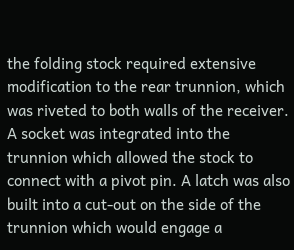the folding stock required extensive modification to the rear trunnion, which was riveted to both walls of the receiver. A socket was integrated into the trunnion which allowed the stock to connect with a pivot pin. A latch was also built into a cut-out on the side of the trunnion which would engage a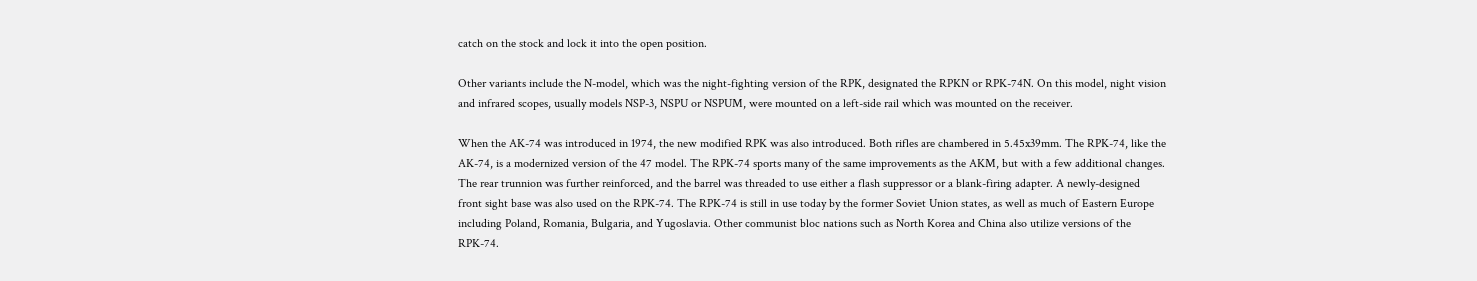catch on the stock and lock it into the open position.

Other variants include the N-model, which was the night-fighting version of the RPK, designated the RPKN or RPK-74N. On this model, night vision and infrared scopes, usually models NSP-3, NSPU or NSPUM, were mounted on a left-side rail which was mounted on the receiver.

When the AK-74 was introduced in 1974, the new modified RPK was also introduced. Both rifles are chambered in 5.45x39mm. The RPK-74, like the AK-74, is a modernized version of the 47 model. The RPK-74 sports many of the same improvements as the AKM, but with a few additional changes. The rear trunnion was further reinforced, and the barrel was threaded to use either a flash suppressor or a blank-firing adapter. A newly-designed front sight base was also used on the RPK-74. The RPK-74 is still in use today by the former Soviet Union states, as well as much of Eastern Europe including Poland, Romania, Bulgaria, and Yugoslavia. Other communist bloc nations such as North Korea and China also utilize versions of the RPK-74.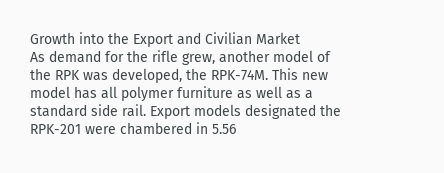Growth into the Export and Civilian Market
As demand for the rifle grew, another model of the RPK was developed, the RPK-74M. This new model has all polymer furniture as well as a standard side rail. Export models designated the RPK-201 were chambered in 5.56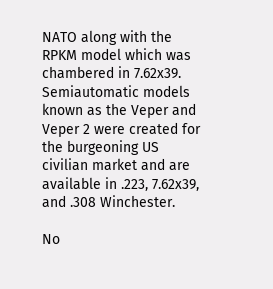NATO along with the RPKM model which was chambered in 7.62x39. Semiautomatic models known as the Veper and Veper 2 were created for the burgeoning US civilian market and are available in .223, 7.62x39, and .308 Winchester.

No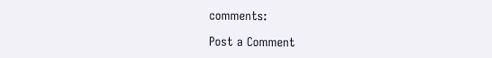comments:

Post a Comment